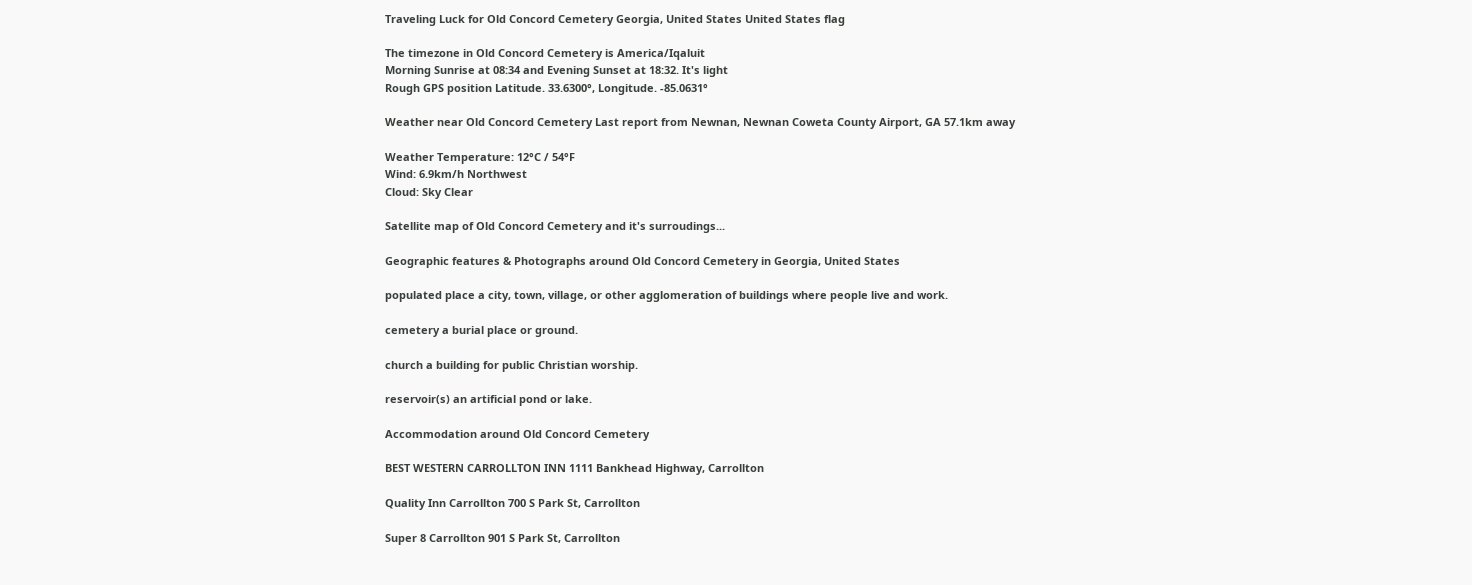Traveling Luck for Old Concord Cemetery Georgia, United States United States flag

The timezone in Old Concord Cemetery is America/Iqaluit
Morning Sunrise at 08:34 and Evening Sunset at 18:32. It's light
Rough GPS position Latitude. 33.6300°, Longitude. -85.0631°

Weather near Old Concord Cemetery Last report from Newnan, Newnan Coweta County Airport, GA 57.1km away

Weather Temperature: 12°C / 54°F
Wind: 6.9km/h Northwest
Cloud: Sky Clear

Satellite map of Old Concord Cemetery and it's surroudings...

Geographic features & Photographs around Old Concord Cemetery in Georgia, United States

populated place a city, town, village, or other agglomeration of buildings where people live and work.

cemetery a burial place or ground.

church a building for public Christian worship.

reservoir(s) an artificial pond or lake.

Accommodation around Old Concord Cemetery

BEST WESTERN CARROLLTON INN 1111 Bankhead Highway, Carrollton

Quality Inn Carrollton 700 S Park St, Carrollton

Super 8 Carrollton 901 S Park St, Carrollton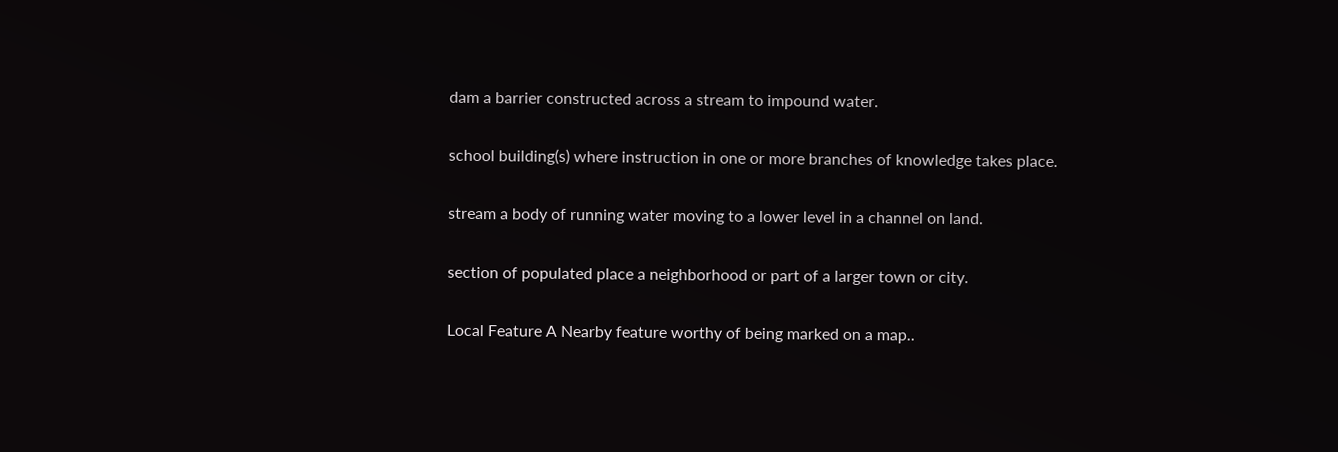dam a barrier constructed across a stream to impound water.

school building(s) where instruction in one or more branches of knowledge takes place.

stream a body of running water moving to a lower level in a channel on land.

section of populated place a neighborhood or part of a larger town or city.

Local Feature A Nearby feature worthy of being marked on a map..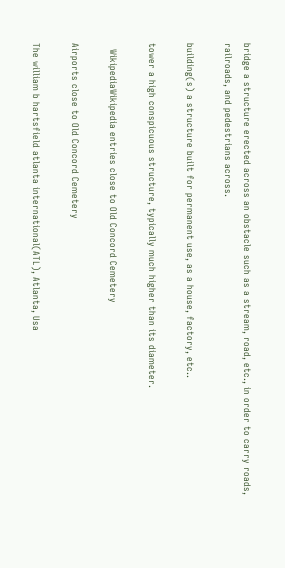bridge a structure erected across an obstacle such as a stream, road, etc., in order to carry roads, railroads, and pedestrians across.

building(s) a structure built for permanent use, as a house, factory, etc..

tower a high conspicuous structure, typically much higher than its diameter.

  WikipediaWikipedia entries close to Old Concord Cemetery

Airports close to Old Concord Cemetery

The william b hartsfield atlanta international(ATL), Atlanta, Usa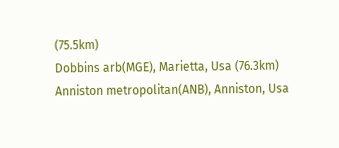(75.5km)
Dobbins arb(MGE), Marietta, Usa (76.3km)
Anniston metropolitan(ANB), Anniston, Usa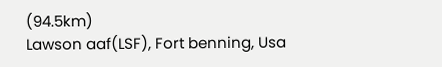(94.5km)
Lawson aaf(LSF), Fort benning, Usa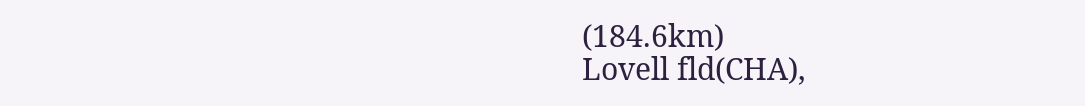(184.6km)
Lovell fld(CHA),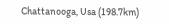Chattanooga, Usa (198.7km)